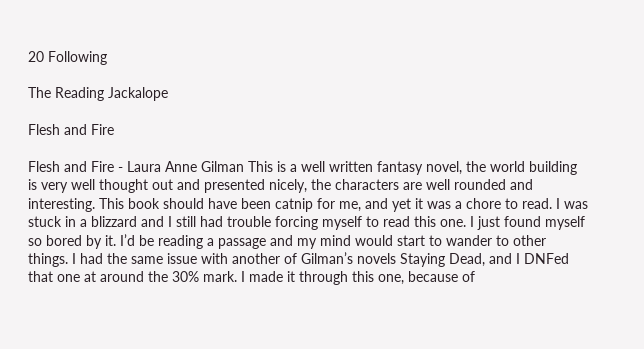20 Following

The Reading Jackalope

Flesh and Fire

Flesh and Fire - Laura Anne Gilman This is a well written fantasy novel, the world building is very well thought out and presented nicely, the characters are well rounded and interesting. This book should have been catnip for me, and yet it was a chore to read. I was stuck in a blizzard and I still had trouble forcing myself to read this one. I just found myself so bored by it. I’d be reading a passage and my mind would start to wander to other things. I had the same issue with another of Gilman’s novels Staying Dead, and I DNFed that one at around the 30% mark. I made it through this one, because of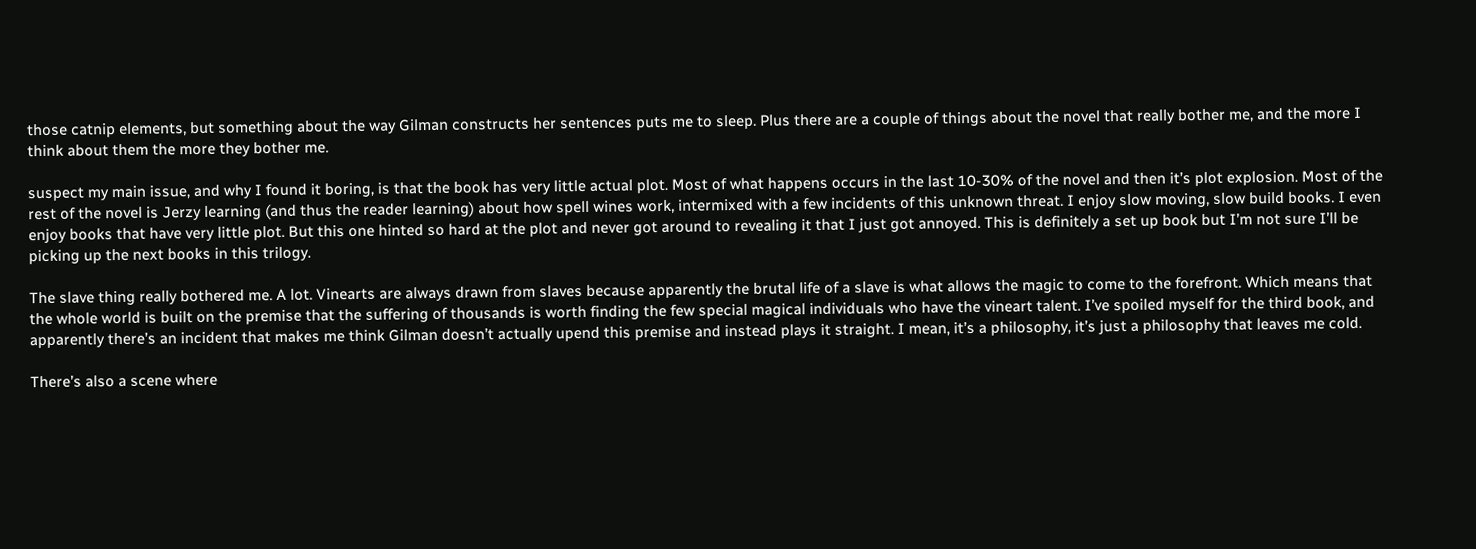those catnip elements, but something about the way Gilman constructs her sentences puts me to sleep. Plus there are a couple of things about the novel that really bother me, and the more I think about them the more they bother me.

suspect my main issue, and why I found it boring, is that the book has very little actual plot. Most of what happens occurs in the last 10-30% of the novel and then it’s plot explosion. Most of the rest of the novel is Jerzy learning (and thus the reader learning) about how spell wines work, intermixed with a few incidents of this unknown threat. I enjoy slow moving, slow build books. I even enjoy books that have very little plot. But this one hinted so hard at the plot and never got around to revealing it that I just got annoyed. This is definitely a set up book but I’m not sure I’ll be picking up the next books in this trilogy.

The slave thing really bothered me. A lot. Vinearts are always drawn from slaves because apparently the brutal life of a slave is what allows the magic to come to the forefront. Which means that the whole world is built on the premise that the suffering of thousands is worth finding the few special magical individuals who have the vineart talent. I’ve spoiled myself for the third book, and apparently there’s an incident that makes me think Gilman doesn’t actually upend this premise and instead plays it straight. I mean, it’s a philosophy, it’s just a philosophy that leaves me cold.

There’s also a scene where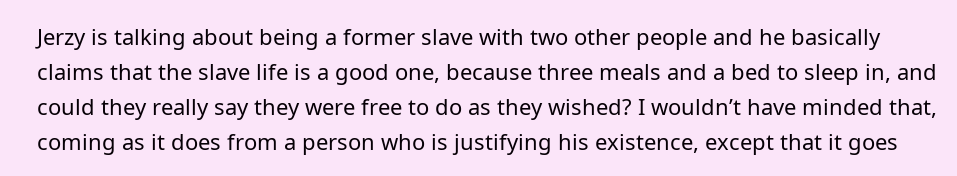Jerzy is talking about being a former slave with two other people and he basically claims that the slave life is a good one, because three meals and a bed to sleep in, and could they really say they were free to do as they wished? I wouldn’t have minded that, coming as it does from a person who is justifying his existence, except that it goes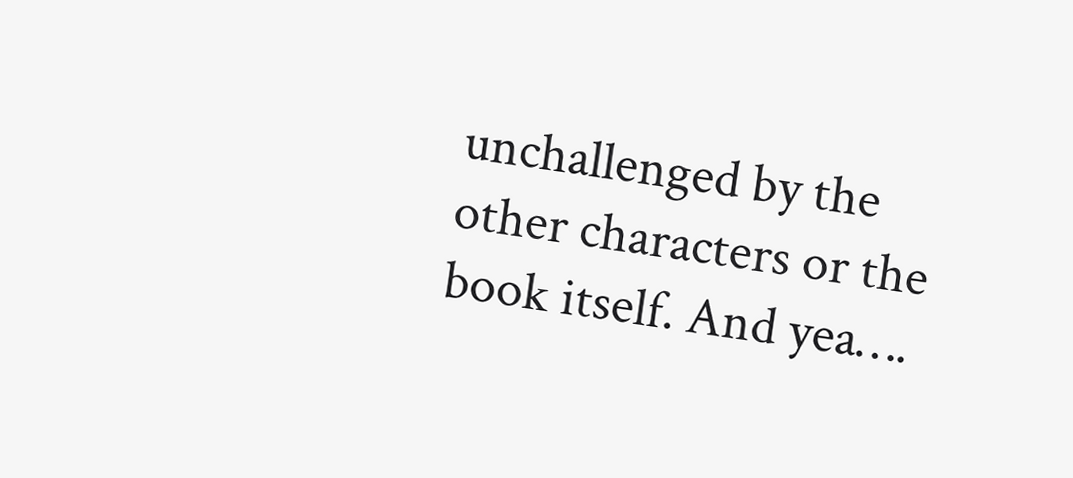unchallenged by the other characters or the book itself. And yea….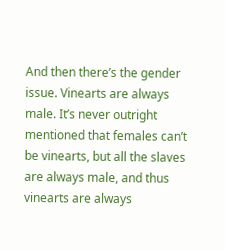And then there’s the gender issue. Vinearts are always male. It’s never outright mentioned that females can’t be vinearts, but all the slaves are always male, and thus vinearts are always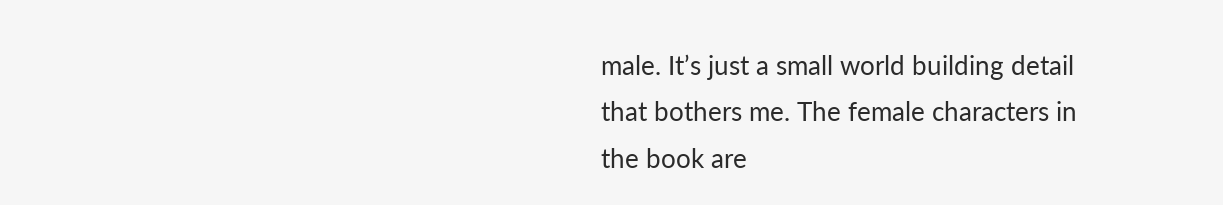male. It’s just a small world building detail that bothers me. The female characters in the book are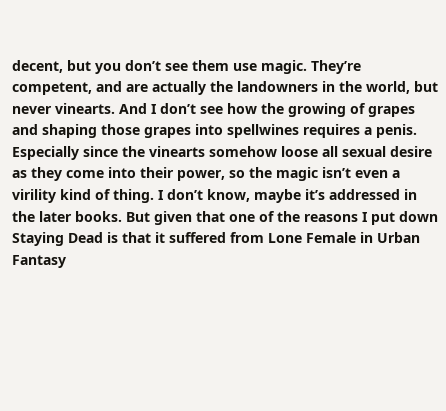decent, but you don’t see them use magic. They’re competent, and are actually the landowners in the world, but never vinearts. And I don’t see how the growing of grapes and shaping those grapes into spellwines requires a penis. Especially since the vinearts somehow loose all sexual desire as they come into their power, so the magic isn’t even a virility kind of thing. I don’t know, maybe it’s addressed in the later books. But given that one of the reasons I put down Staying Dead is that it suffered from Lone Female in Urban Fantasy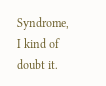Syndrome, I kind of doubt it.